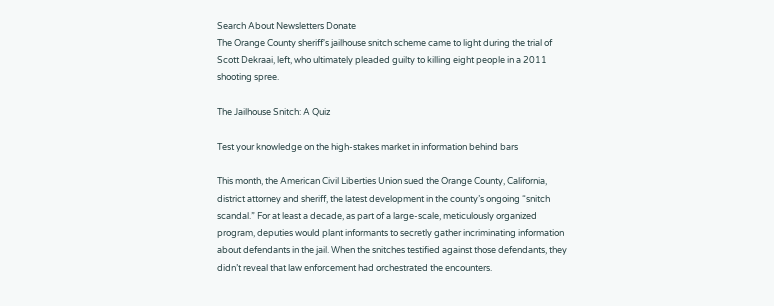Search About Newsletters Donate
The Orange County sheriff's jailhouse snitch scheme came to light during the trial of Scott Dekraai, left, who ultimately pleaded guilty to killing eight people in a 2011 shooting spree.

The Jailhouse Snitch: A Quiz

Test your knowledge on the high-stakes market in information behind bars

This month, the American Civil Liberties Union sued the Orange County, California, district attorney and sheriff, the latest development in the county’s ongoing “snitch scandal.” For at least a decade, as part of a large-scale, meticulously organized program, deputies would plant informants to secretly gather incriminating information about defendants in the jail. When the snitches testified against those defendants, they didn’t reveal that law enforcement had orchestrated the encounters.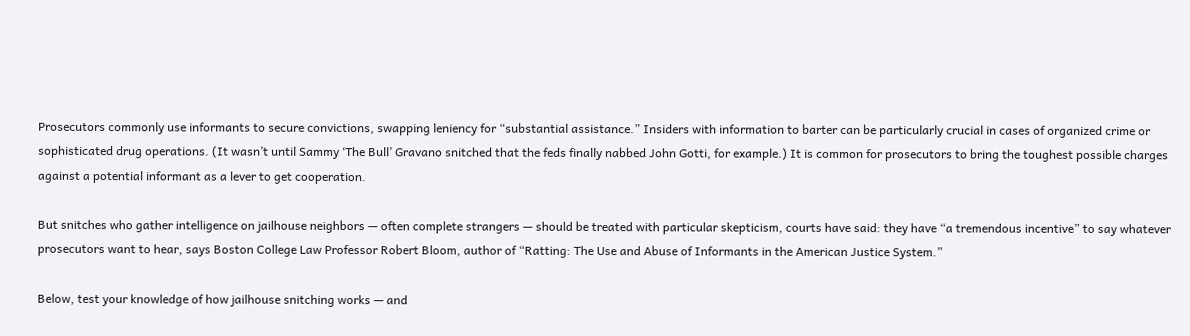Prosecutors commonly use informants to secure convictions, swapping leniency for “substantial assistance.” Insiders with information to barter can be particularly crucial in cases of organized crime or sophisticated drug operations. (It wasn’t until Sammy ‘The Bull’ Gravano snitched that the feds finally nabbed John Gotti, for example.) It is common for prosecutors to bring the toughest possible charges against a potential informant as a lever to get cooperation.

But snitches who gather intelligence on jailhouse neighbors — often complete strangers — should be treated with particular skepticism, courts have said: they have “a tremendous incentive” to say whatever prosecutors want to hear, says Boston College Law Professor Robert Bloom, author of “Ratting: The Use and Abuse of Informants in the American Justice System.”

Below, test your knowledge of how jailhouse snitching works — and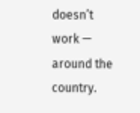doesn’t work — around the country.